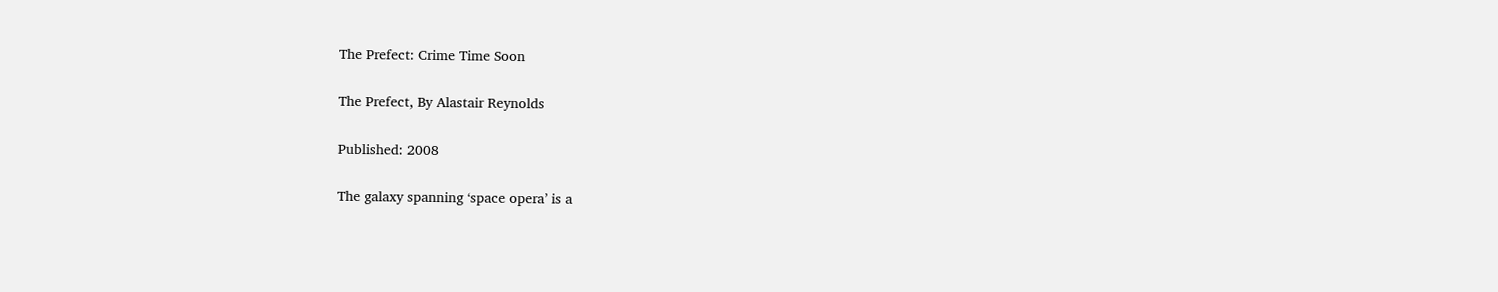The Prefect: Crime Time Soon

The Prefect, By Alastair Reynolds

Published: 2008

The galaxy spanning ‘space opera’ is a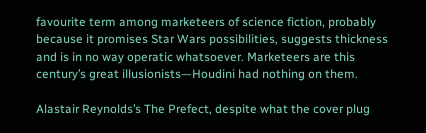favourite term among marketeers of science fiction, probably because it promises Star Wars possibilities, suggests thickness and is in no way operatic whatsoever. Marketeers are this century’s great illusionists—Houdini had nothing on them.

Alastair Reynolds’s The Prefect, despite what the cover plug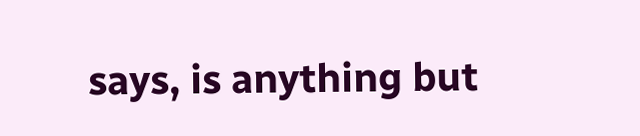says, is anything but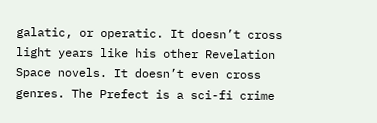galatic, or operatic. It doesn’t cross light years like his other Revelation Space novels. It doesn’t even cross genres. The Prefect is a sci-fi crime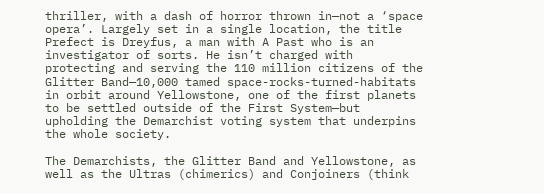thriller, with a dash of horror thrown in—not a ‘space opera’. Largely set in a single location, the title Prefect is Dreyfus, a man with A Past who is an investigator of sorts. He isn’t charged with protecting and serving the 110 million citizens of the Glitter Band—10,000 tamed space-rocks-turned-habitats in orbit around Yellowstone, one of the first planets to be settled outside of the First System—but upholding the Demarchist voting system that underpins the whole society.

The Demarchists, the Glitter Band and Yellowstone, as well as the Ultras (chimerics) and Conjoiners (think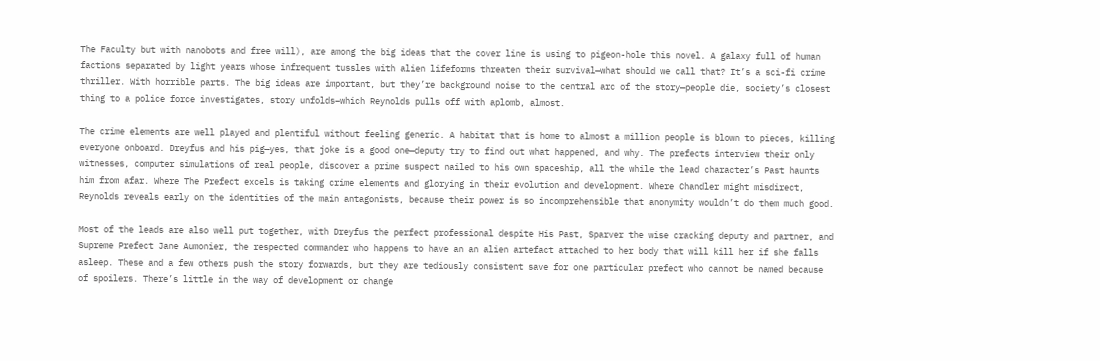The Faculty but with nanobots and free will), are among the big ideas that the cover line is using to pigeon-hole this novel. A galaxy full of human factions separated by light years whose infrequent tussles with alien lifeforms threaten their survival—what should we call that? It’s a sci-fi crime thriller. With horrible parts. The big ideas are important, but they’re background noise to the central arc of the story—people die, society’s closest thing to a police force investigates, story unfolds–which Reynolds pulls off with aplomb, almost.

The crime elements are well played and plentiful without feeling generic. A habitat that is home to almost a million people is blown to pieces, killing everyone onboard. Dreyfus and his pig—yes, that joke is a good one—deputy try to find out what happened, and why. The prefects interview their only witnesses, computer simulations of real people, discover a prime suspect nailed to his own spaceship, all the while the lead character’s Past haunts him from afar. Where The Prefect excels is taking crime elements and glorying in their evolution and development. Where Chandler might misdirect, Reynolds reveals early on the identities of the main antagonists, because their power is so incomprehensible that anonymity wouldn’t do them much good.

Most of the leads are also well put together, with Dreyfus the perfect professional despite His Past, Sparver the wise cracking deputy and partner, and Supreme Prefect Jane Aumonier, the respected commander who happens to have an an alien artefact attached to her body that will kill her if she falls asleep. These and a few others push the story forwards, but they are tediously consistent save for one particular prefect who cannot be named because of spoilers. There’s little in the way of development or change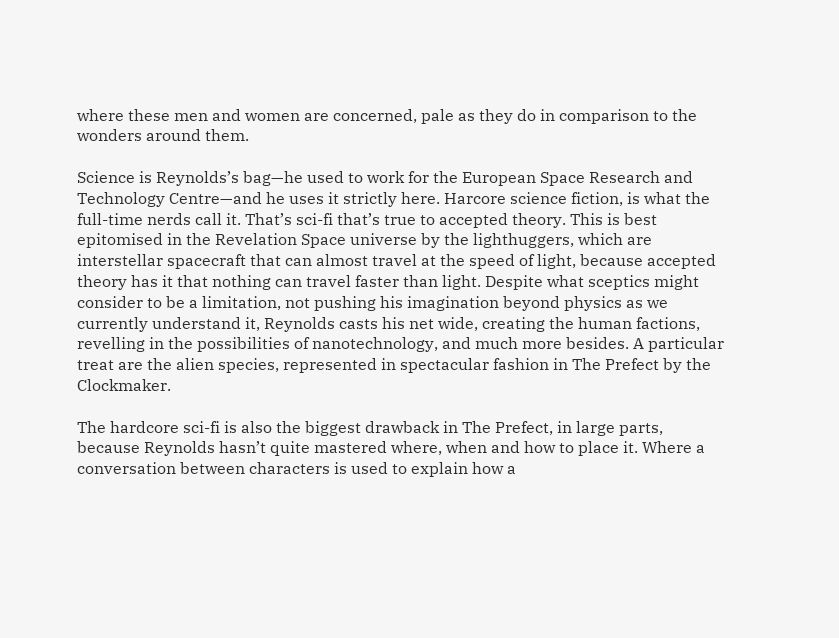where these men and women are concerned, pale as they do in comparison to the wonders around them.

Science is Reynolds’s bag—he used to work for the European Space Research and Technology Centre—and he uses it strictly here. Harcore science fiction, is what the full-time nerds call it. That’s sci-fi that’s true to accepted theory. This is best epitomised in the Revelation Space universe by the lighthuggers, which are interstellar spacecraft that can almost travel at the speed of light, because accepted theory has it that nothing can travel faster than light. Despite what sceptics might consider to be a limitation, not pushing his imagination beyond physics as we currently understand it, Reynolds casts his net wide, creating the human factions, revelling in the possibilities of nanotechnology, and much more besides. A particular treat are the alien species, represented in spectacular fashion in The Prefect by the Clockmaker.

The hardcore sci-fi is also the biggest drawback in The Prefect, in large parts, because Reynolds hasn’t quite mastered where, when and how to place it. Where a conversation between characters is used to explain how a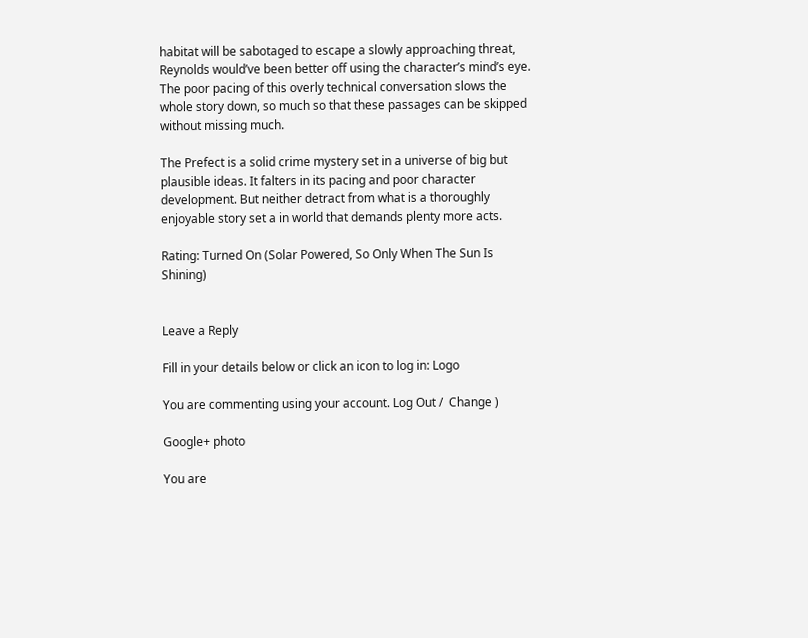habitat will be sabotaged to escape a slowly approaching threat, Reynolds would’ve been better off using the character’s mind’s eye. The poor pacing of this overly technical conversation slows the whole story down, so much so that these passages can be skipped without missing much.

The Prefect is a solid crime mystery set in a universe of big but plausible ideas. It falters in its pacing and poor character development. But neither detract from what is a thoroughly enjoyable story set a in world that demands plenty more acts.

Rating: Turned On (Solar Powered, So Only When The Sun Is Shining)


Leave a Reply

Fill in your details below or click an icon to log in: Logo

You are commenting using your account. Log Out /  Change )

Google+ photo

You are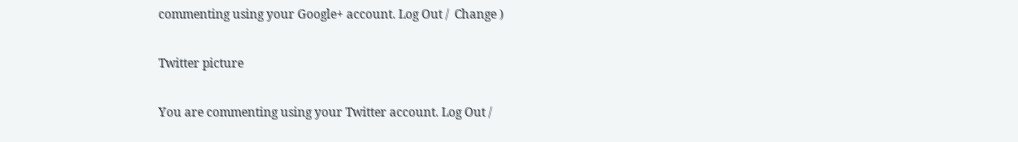commenting using your Google+ account. Log Out /  Change )

Twitter picture

You are commenting using your Twitter account. Log Out /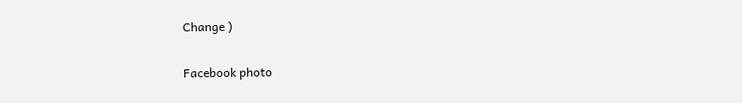Change )

Facebook photo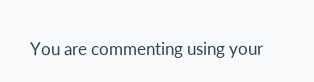You are commenting using your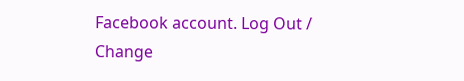Facebook account. Log Out /  Change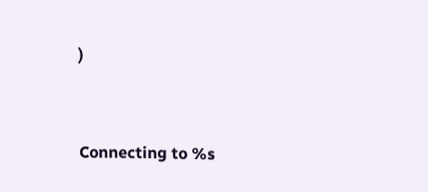)


Connecting to %s